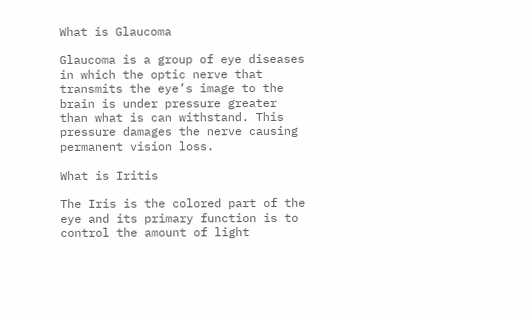What is Glaucoma

Glaucoma is a group of eye diseases in which the optic nerve that transmits the eye’s image to the brain is under pressure greater than what is can withstand. This pressure damages the nerve causing permanent vision loss.

What is Iritis

The Iris is the colored part of the eye and its primary function is to control the amount of light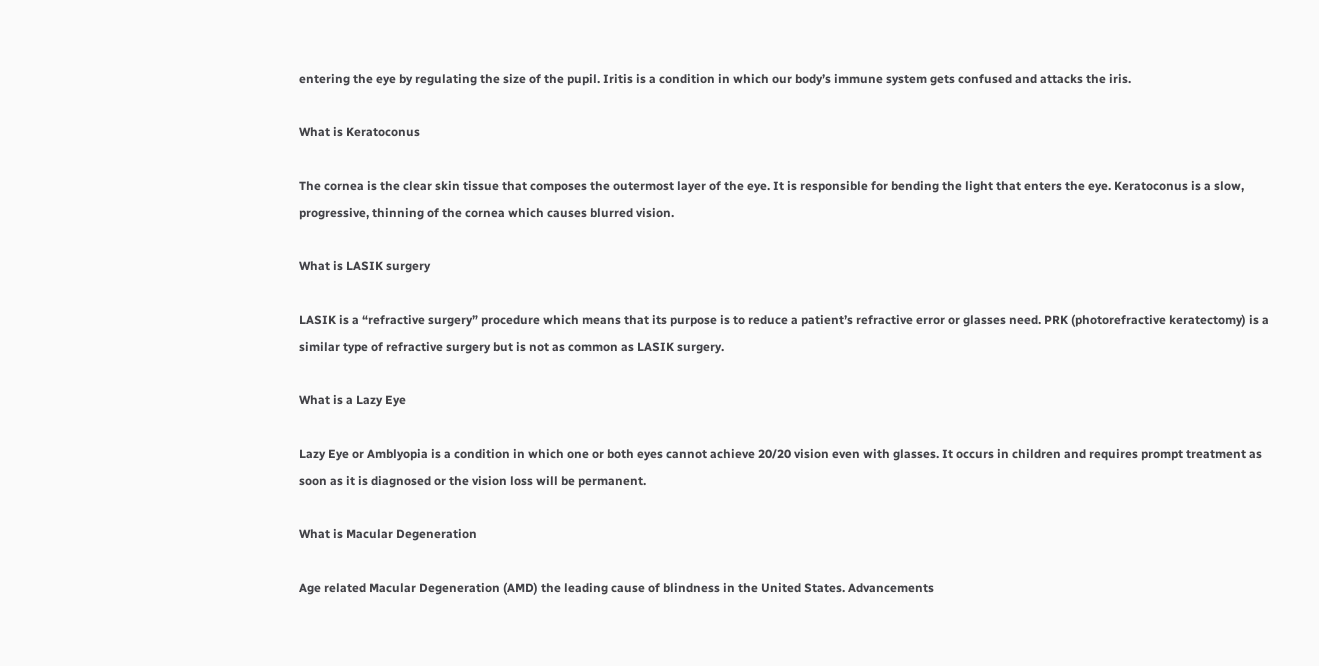entering the eye by regulating the size of the pupil. Iritis is a condition in which our body’s immune system gets confused and attacks the iris.

What is Keratoconus

The cornea is the clear skin tissue that composes the outermost layer of the eye. It is responsible for bending the light that enters the eye. Keratoconus is a slow, progressive, thinning of the cornea which causes blurred vision.

What is LASIK surgery

LASIK is a “refractive surgery” procedure which means that its purpose is to reduce a patient’s refractive error or glasses need. PRK (photorefractive keratectomy) is a similar type of refractive surgery but is not as common as LASIK surgery.

What is a Lazy Eye

Lazy Eye or Amblyopia is a condition in which one or both eyes cannot achieve 20/20 vision even with glasses. It occurs in children and requires prompt treatment as soon as it is diagnosed or the vision loss will be permanent.

What is Macular Degeneration

Age related Macular Degeneration (AMD) the leading cause of blindness in the United States. Advancements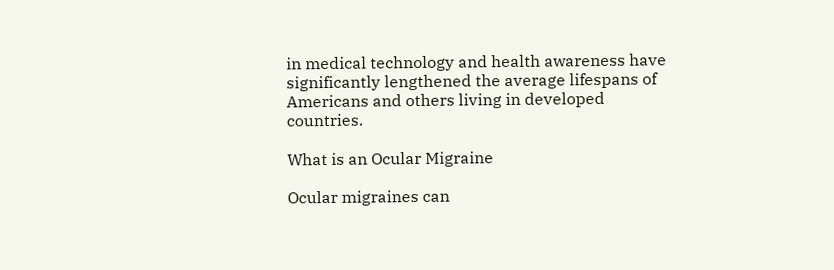in medical technology and health awareness have significantly lengthened the average lifespans of Americans and others living in developed countries.

What is an Ocular Migraine

Ocular migraines can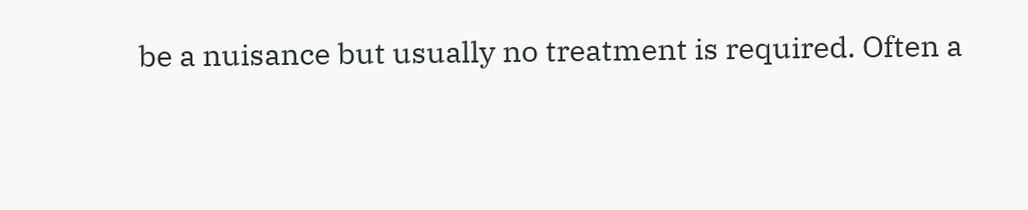be a nuisance but usually no treatment is required. Often a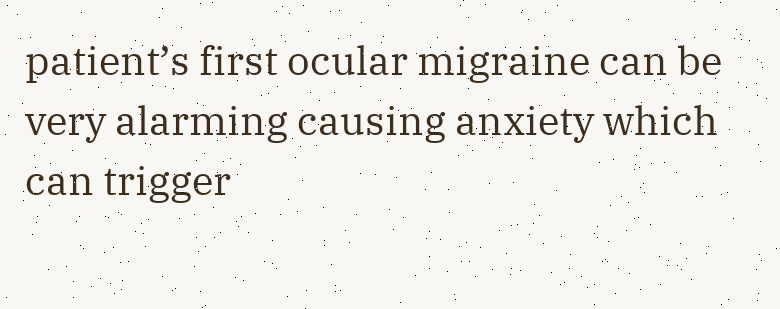patient’s first ocular migraine can be very alarming causing anxiety which can trigger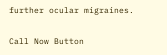further ocular migraines.

Call Now Button